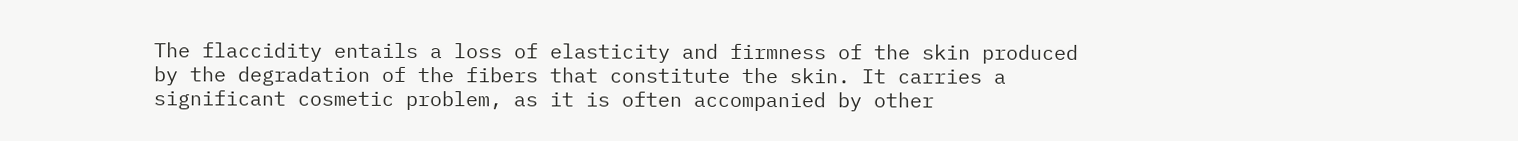The flaccidity entails a loss of elasticity and firmness of the skin produced by the degradation of the fibers that constitute the skin. It carries a significant cosmetic problem, as it is often accompanied by other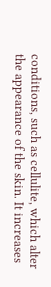conditions, such as cellulite, which alter the appearance of the skin. It increases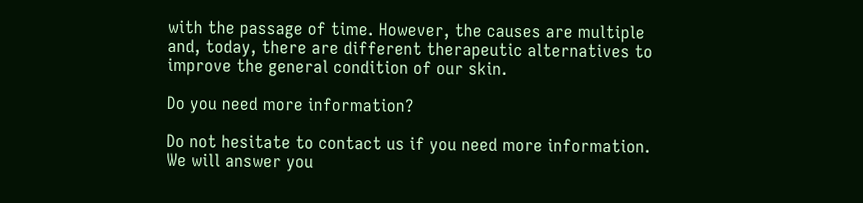with the passage of time. However, the causes are multiple and, today, there are different therapeutic alternatives to improve the general condition of our skin.

Do you need more information?

Do not hesitate to contact us if you need more information. We will answer you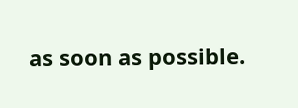as soon as possible.